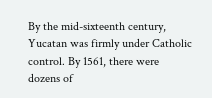By the mid-sixteenth century, Yucatan was firmly under Catholic control. By 1561, there were dozens of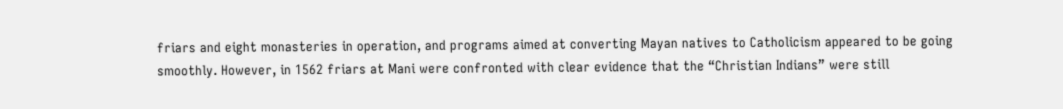friars and eight monasteries in operation, and programs aimed at converting Mayan natives to Catholicism appeared to be going smoothly. However, in 1562 friars at Mani were confronted with clear evidence that the “Christian Indians” were still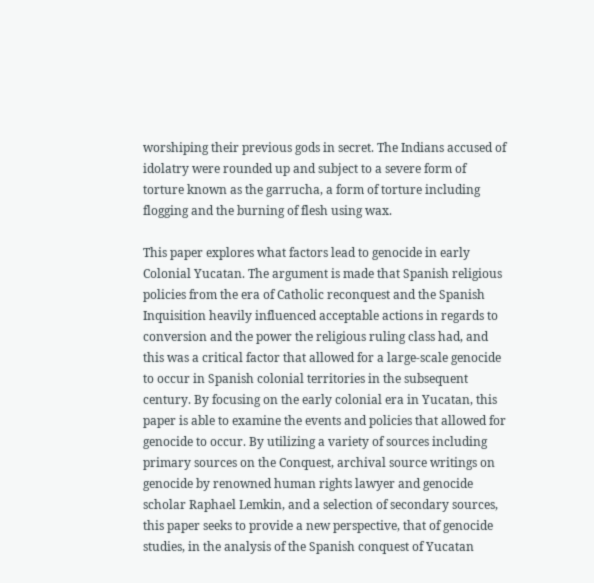worshiping their previous gods in secret. The Indians accused of idolatry were rounded up and subject to a severe form of torture known as the garrucha, a form of torture including flogging and the burning of flesh using wax.

This paper explores what factors lead to genocide in early Colonial Yucatan. The argument is made that Spanish religious policies from the era of Catholic reconquest and the Spanish Inquisition heavily influenced acceptable actions in regards to conversion and the power the religious ruling class had, and this was a critical factor that allowed for a large-scale genocide to occur in Spanish colonial territories in the subsequent century. By focusing on the early colonial era in Yucatan, this paper is able to examine the events and policies that allowed for genocide to occur. By utilizing a variety of sources including primary sources on the Conquest, archival source writings on genocide by renowned human rights lawyer and genocide scholar Raphael Lemkin, and a selection of secondary sources, this paper seeks to provide a new perspective, that of genocide studies, in the analysis of the Spanish conquest of Yucatan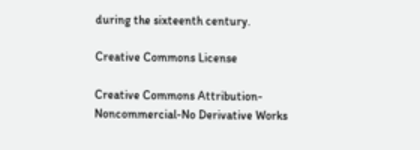during the sixteenth century.

Creative Commons License

Creative Commons Attribution-Noncommercial-No Derivative Works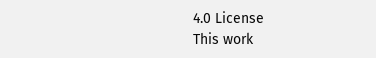4.0 License
This work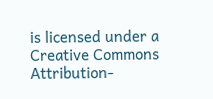is licensed under a Creative Commons Attribution-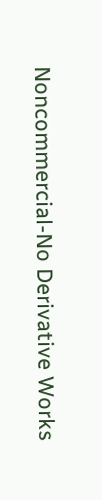Noncommercial-No Derivative Works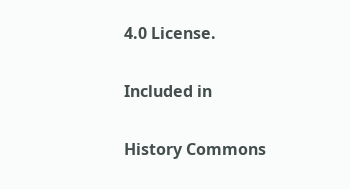4.0 License.

Included in

History Commons